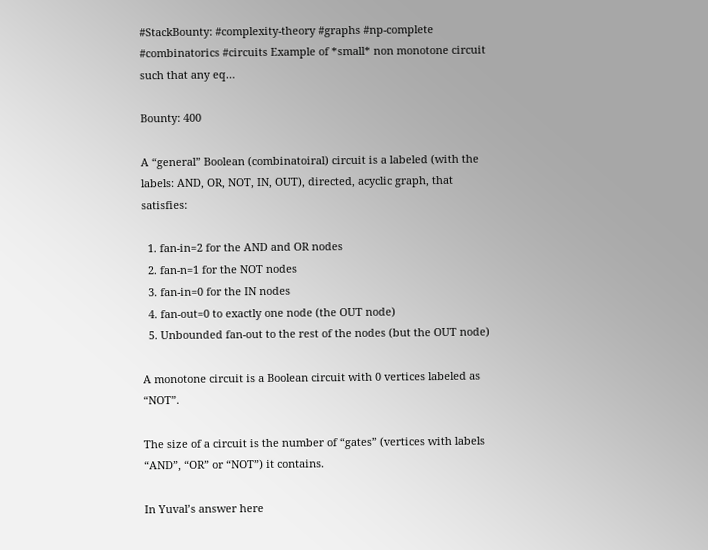#StackBounty: #complexity-theory #graphs #np-complete #combinatorics #circuits Example of *small* non monotone circuit such that any eq…

Bounty: 400

A “general” Boolean (combinatoiral) circuit is a labeled (with the labels: AND, OR, NOT, IN, OUT), directed, acyclic graph, that satisfies:

  1. fan-in=2 for the AND and OR nodes
  2. fan-n=1 for the NOT nodes
  3. fan-in=0 for the IN nodes
  4. fan-out=0 to exactly one node (the OUT node)
  5. Unbounded fan-out to the rest of the nodes (but the OUT node)

A monotone circuit is a Boolean circuit with 0 vertices labeled as “NOT”.

The size of a circuit is the number of “gates” (vertices with labels “AND”, “OR” or “NOT”) it contains.

In Yuval’s answer here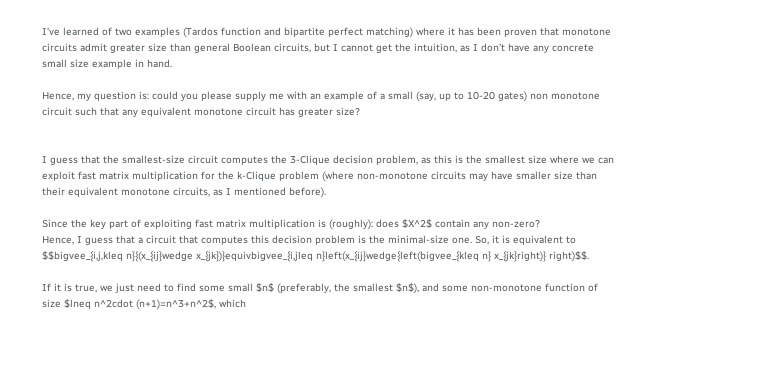I’ve learned of two examples (Tardos function and bipartite perfect matching) where it has been proven that monotone circuits admit greater size than general Boolean circuits, but I cannot get the intuition, as I don’t have any concrete small size example in hand.

Hence, my question is: could you please supply me with an example of a small (say, up to 10-20 gates) non monotone circuit such that any equivalent monotone circuit has greater size?


I guess that the smallest-size circuit computes the 3-Clique decision problem, as this is the smallest size where we can exploit fast matrix multiplication for the k-Clique problem (where non-monotone circuits may have smaller size than their equivalent monotone circuits, as I mentioned before).

Since the key part of exploiting fast matrix multiplication is (roughly): does $X^2$ contain any non-zero?
Hence, I guess that a circuit that computes this decision problem is the minimal-size one. So, it is equivalent to $$bigvee_{i,j,kleq n}{(x_{ij}wedge x_{jk})}equivbigvee_{i,jleq n}left(x_{ij}wedge{left(bigvee_{kleq n} x_{jk}right)} right)$$.

If it is true, we just need to find some small $n$ (preferably, the smallest $n$), and some non-monotone function of size $lneq n^2cdot (n+1)=n^3+n^2$, which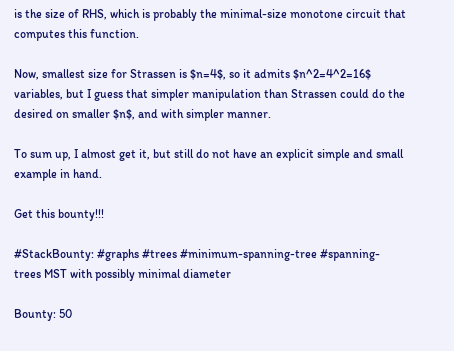is the size of RHS, which is probably the minimal-size monotone circuit that computes this function.

Now, smallest size for Strassen is $n=4$, so it admits $n^2=4^2=16$ variables, but I guess that simpler manipulation than Strassen could do the desired on smaller $n$, and with simpler manner.

To sum up, I almost get it, but still do not have an explicit simple and small example in hand.

Get this bounty!!!

#StackBounty: #graphs #trees #minimum-spanning-tree #spanning-trees MST with possibly minimal diameter

Bounty: 50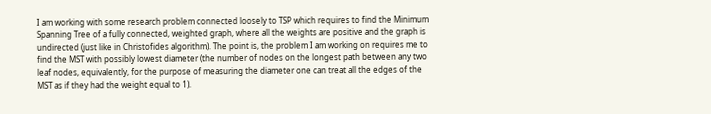I am working with some research problem connected loosely to TSP which requires to find the Minimum Spanning Tree of a fully connected, weighted graph, where all the weights are positive and the graph is undirected (just like in Christofides algorithm). The point is, the problem I am working on requires me to find the MST with possibly lowest diameter (the number of nodes on the longest path between any two leaf nodes, equivalently, for the purpose of measuring the diameter one can treat all the edges of the MST as if they had the weight equal to 1).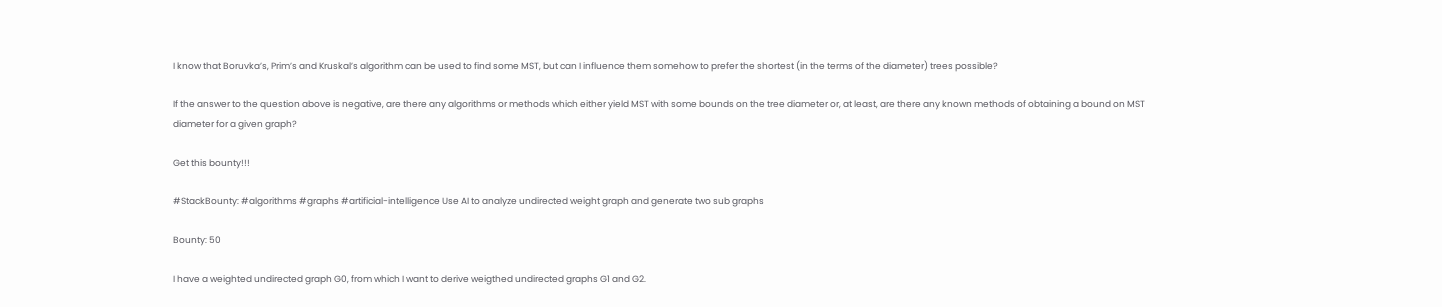I know that Boruvka’s, Prim’s and Kruskal’s algorithm can be used to find some MST, but can I influence them somehow to prefer the shortest (in the terms of the diameter) trees possible?

If the answer to the question above is negative, are there any algorithms or methods which either yield MST with some bounds on the tree diameter or, at least, are there any known methods of obtaining a bound on MST diameter for a given graph?

Get this bounty!!!

#StackBounty: #algorithms #graphs #artificial-intelligence Use AI to analyze undirected weight graph and generate two sub graphs

Bounty: 50

I have a weighted undirected graph G0, from which I want to derive weigthed undirected graphs G1 and G2.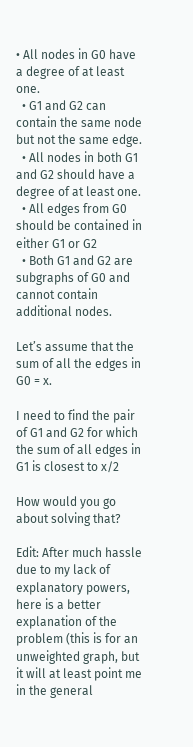• All nodes in G0 have a degree of at least one.
  • G1 and G2 can contain the same node but not the same edge.
  • All nodes in both G1 and G2 should have a degree of at least one.
  • All edges from G0 should be contained in either G1 or G2
  • Both G1 and G2 are subgraphs of G0 and cannot contain additional nodes.

Let’s assume that the sum of all the edges in G0 = x.

I need to find the pair of G1 and G2 for which the sum of all edges in G1 is closest to x/2

How would you go about solving that?

Edit: After much hassle due to my lack of explanatory powers, here is a better explanation of the problem (this is for an unweighted graph, but it will at least point me in the general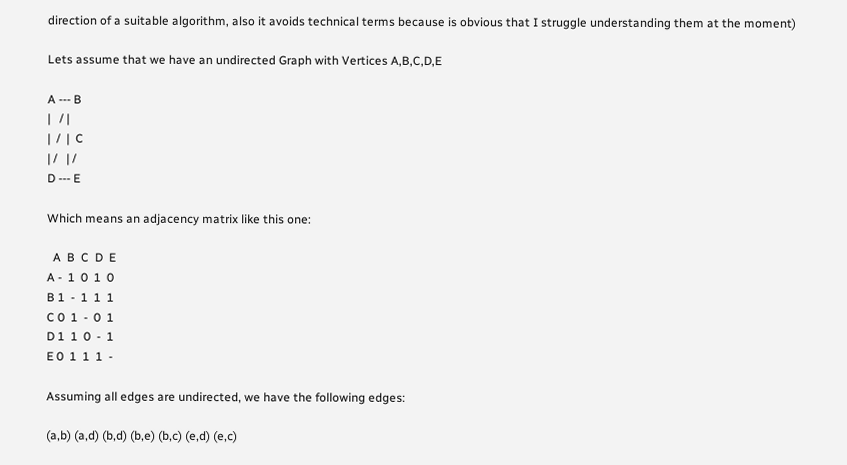direction of a suitable algorithm, also it avoids technical terms because is obvious that I struggle understanding them at the moment)

Lets assume that we have an undirected Graph with Vertices A,B,C,D,E

A --- B
|   / |
|  /  |  C
| /   | /
D --- E

Which means an adjacency matrix like this one:

  A  B  C  D  E
A -  1  0  1  0
B 1  -  1  1  1
C 0  1  -  0  1
D 1  1  0  -  1
E 0  1  1  1  -

Assuming all edges are undirected, we have the following edges:

(a,b) (a,d) (b,d) (b,e) (b,c) (e,d) (e,c)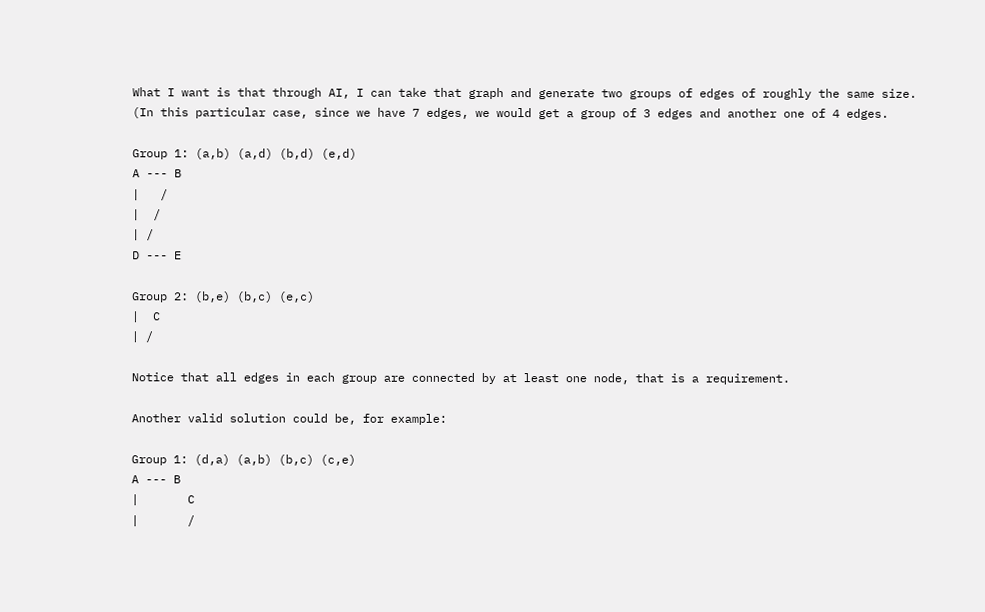What I want is that through AI, I can take that graph and generate two groups of edges of roughly the same size. (In this particular case, since we have 7 edges, we would get a group of 3 edges and another one of 4 edges.

Group 1: (a,b) (a,d) (b,d) (e,d)
A --- B
|   /
|  /
| /
D --- E

Group 2: (b,e) (b,c) (e,c)
|  C
| /

Notice that all edges in each group are connected by at least one node, that is a requirement.

Another valid solution could be, for example:

Group 1: (d,a) (a,b) (b,c) (c,e)
A --- B
|       C
|       /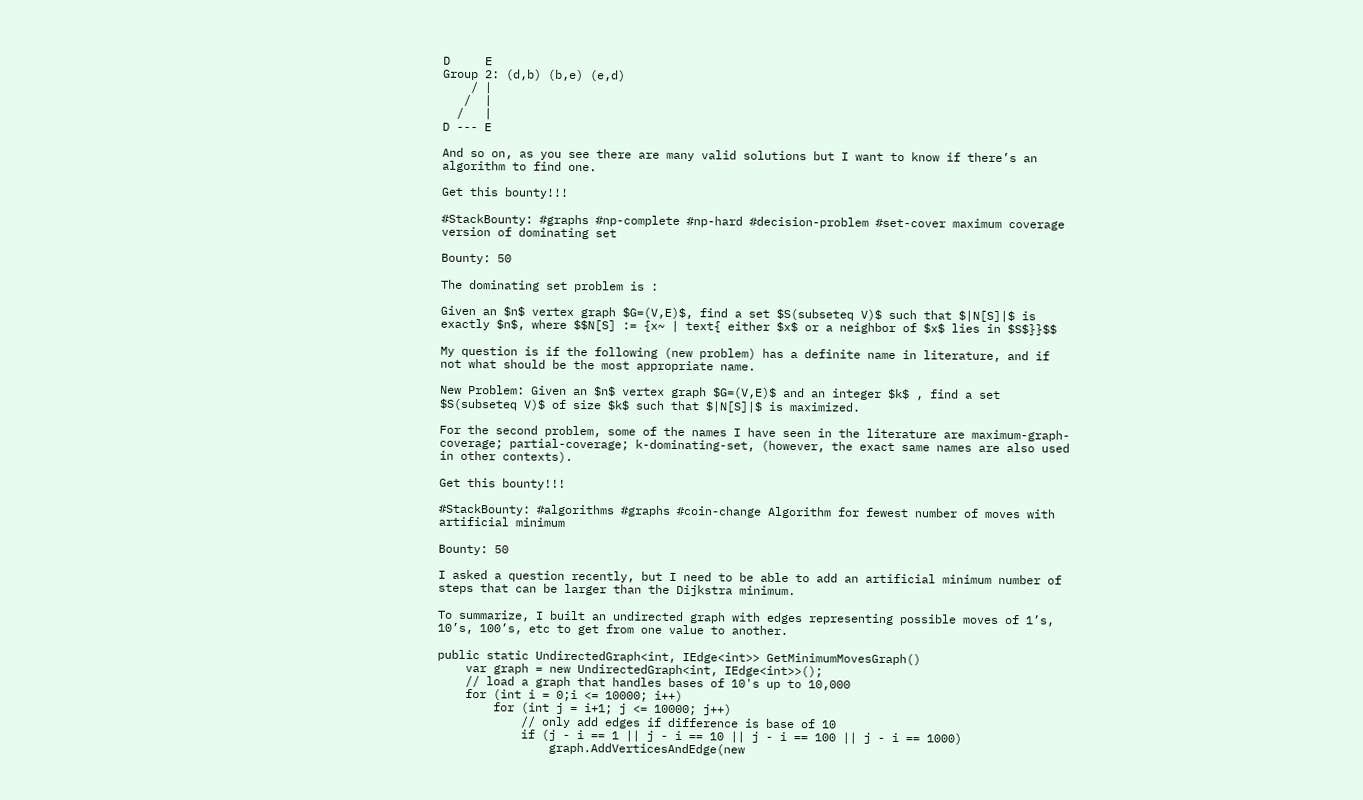D     E
Group 2: (d,b) (b,e) (e,d)
    / |
   /  |
  /   |
D --- E

And so on, as you see there are many valid solutions but I want to know if there’s an algorithm to find one.

Get this bounty!!!

#StackBounty: #graphs #np-complete #np-hard #decision-problem #set-cover maximum coverage version of dominating set

Bounty: 50

The dominating set problem is :

Given an $n$ vertex graph $G=(V,E)$, find a set $S(subseteq V)$ such that $|N[S]|$ is exactly $n$, where $$N[S] := {x~ | text{ either $x$ or a neighbor of $x$ lies in $S$}}$$

My question is if the following (new problem) has a definite name in literature, and if not what should be the most appropriate name.

New Problem: Given an $n$ vertex graph $G=(V,E)$ and an integer $k$ , find a set $S(subseteq V)$ of size $k$ such that $|N[S]|$ is maximized.

For the second problem, some of the names I have seen in the literature are maximum-graph-coverage; partial-coverage; k-dominating-set, (however, the exact same names are also used in other contexts).

Get this bounty!!!

#StackBounty: #algorithms #graphs #coin-change Algorithm for fewest number of moves with artificial minimum

Bounty: 50

I asked a question recently, but I need to be able to add an artificial minimum number of steps that can be larger than the Dijkstra minimum.

To summarize, I built an undirected graph with edges representing possible moves of 1’s, 10’s, 100’s, etc to get from one value to another.

public static UndirectedGraph<int, IEdge<int>> GetMinimumMovesGraph()
    var graph = new UndirectedGraph<int, IEdge<int>>();
    // load a graph that handles bases of 10's up to 10,000
    for (int i = 0;i <= 10000; i++)
        for (int j = i+1; j <= 10000; j++)
            // only add edges if difference is base of 10
            if (j - i == 1 || j - i == 10 || j - i == 100 || j - i == 1000)
                graph.AddVerticesAndEdge(new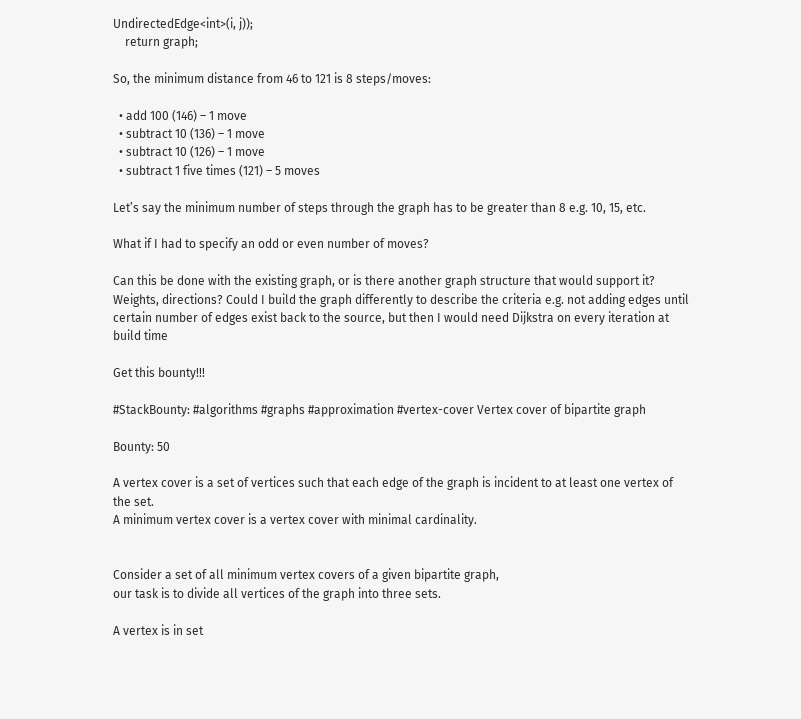UndirectedEdge<int>(i, j));
    return graph;

So, the minimum distance from 46 to 121 is 8 steps/moves:

  • add 100 (146) – 1 move
  • subtract 10 (136) – 1 move
  • subtract 10 (126) – 1 move
  • subtract 1 five times (121) – 5 moves

Let’s say the minimum number of steps through the graph has to be greater than 8 e.g. 10, 15, etc.

What if I had to specify an odd or even number of moves?

Can this be done with the existing graph, or is there another graph structure that would support it? Weights, directions? Could I build the graph differently to describe the criteria e.g. not adding edges until certain number of edges exist back to the source, but then I would need Dijkstra on every iteration at build time

Get this bounty!!!

#StackBounty: #algorithms #graphs #approximation #vertex-cover Vertex cover of bipartite graph

Bounty: 50

A vertex cover is a set of vertices such that each edge of the graph is incident to at least one vertex of the set.
A minimum vertex cover is a vertex cover with minimal cardinality.


Consider a set of all minimum vertex covers of a given bipartite graph,
our task is to divide all vertices of the graph into three sets.

A vertex is in set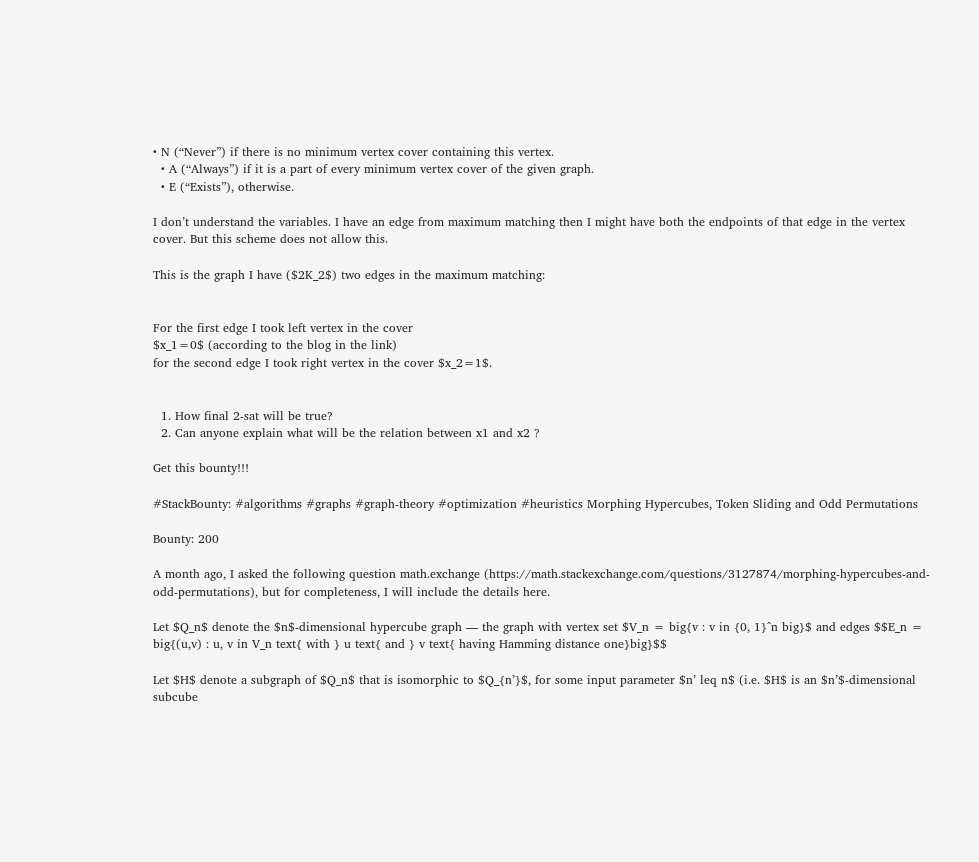• N (“Never”) if there is no minimum vertex cover containing this vertex.
  • A (“Always”) if it is a part of every minimum vertex cover of the given graph.
  • E (“Exists”), otherwise.

I don’t understand the variables. I have an edge from maximum matching then I might have both the endpoints of that edge in the vertex cover. But this scheme does not allow this.

This is the graph I have ($2K_2$) two edges in the maximum matching:


For the first edge I took left vertex in the cover
$x_1=0$ (according to the blog in the link)
for the second edge I took right vertex in the cover $x_2=1$.


  1. How final 2-sat will be true?
  2. Can anyone explain what will be the relation between x1 and x2 ?

Get this bounty!!!

#StackBounty: #algorithms #graphs #graph-theory #optimization #heuristics Morphing Hypercubes, Token Sliding and Odd Permutations

Bounty: 200

A month ago, I asked the following question math.exchange (https://math.stackexchange.com/questions/3127874/morphing-hypercubes-and-odd-permutations), but for completeness, I will include the details here.

Let $Q_n$ denote the $n$-dimensional hypercube graph — the graph with vertex set $V_n = big{v : v in {0, 1}^n big}$ and edges $$E_n = big{(u,v) : u, v in V_n text{ with } u text{ and } v text{ having Hamming distance one}big}$$

Let $H$ denote a subgraph of $Q_n$ that is isomorphic to $Q_{n’}$, for some input parameter $n’ leq n$ (i.e. $H$ is an $n’$-dimensional subcube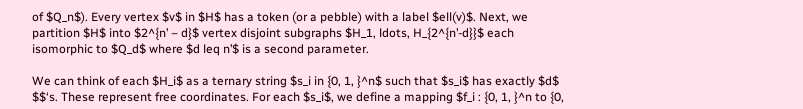of $Q_n$). Every vertex $v$ in $H$ has a token (or a pebble) with a label $ell(v)$. Next, we partition $H$ into $2^{n’ – d}$ vertex disjoint subgraphs $H_1, ldots, H_{2^{n’-d}}$ each isomorphic to $Q_d$ where $d leq n’$ is a second parameter.

We can think of each $H_i$ as a ternary string $s_i in {0, 1, }^n$ such that $s_i$ has exactly $d$ $$‘s. These represent free coordinates. For each $s_i$, we define a mapping $f_i : {0, 1, }^n to {0,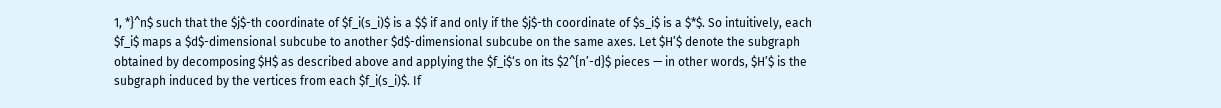1, *}^n$ such that the $j$-th coordinate of $f_i(s_i)$ is a $$ if and only if the $j$-th coordinate of $s_i$ is a $*$. So intuitively, each $f_i$ maps a $d$-dimensional subcube to another $d$-dimensional subcube on the same axes. Let $H’$ denote the subgraph obtained by decomposing $H$ as described above and applying the $f_i$‘s on its $2^{n’-d}$ pieces — in other words, $H’$ is the subgraph induced by the vertices from each $f_i(s_i)$. If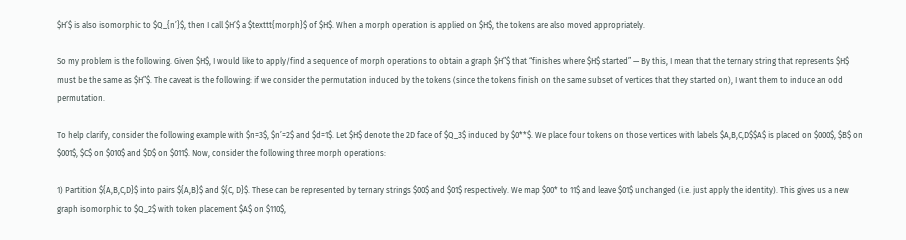$H’$ is also isomorphic to $Q_{n’}$, then I call $H’$ a $texttt{morph}$ of $H$. When a morph operation is applied on $H$, the tokens are also moved appropriately.

So my problem is the following. Given $H$, I would like to apply/find a sequence of morph operations to obtain a graph $H”$ that “finishes where $H$ started” — By this, I mean that the ternary string that represents $H$ must be the same as $H”$. The caveat is the following: if we consider the permutation induced by the tokens (since the tokens finish on the same subset of vertices that they started on), I want them to induce an odd permutation.

To help clarify, consider the following example with $n=3$, $n’=2$ and $d=1$. Let $H$ denote the 2D face of $Q_3$ induced by $0**$. We place four tokens on those vertices with labels $A,B,C,D$$A$ is placed on $000$, $B$ on $001$, $C$ on $010$ and $D$ on $011$. Now, consider the following three morph operations:

1) Partition ${A,B,C,D}$ into pairs ${A,B}$ and ${C, D}$. These can be represented by ternary strings $00$ and $01$ respectively. We map $00* to 11$ and leave $01$ unchanged (i.e. just apply the identity). This gives us a new graph isomorphic to $Q_2$ with token placement $A$ on $110$,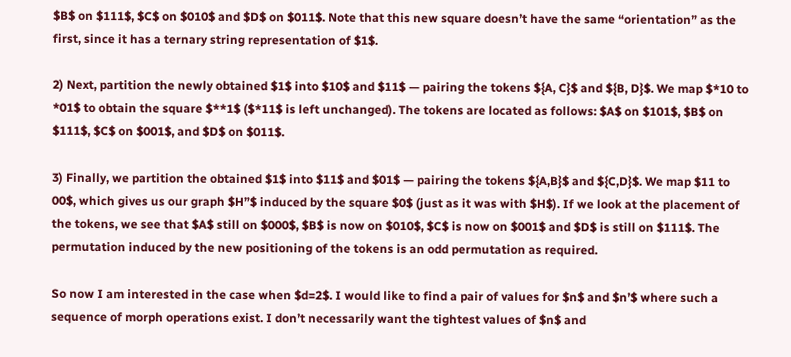$B$ on $111$, $C$ on $010$ and $D$ on $011$. Note that this new square doesn’t have the same “orientation” as the first, since it has a ternary string representation of $1$.

2) Next, partition the newly obtained $1$ into $10$ and $11$ — pairing the tokens ${A, C}$ and ${B, D}$. We map $*10 to *01$ to obtain the square $**1$ ($*11$ is left unchanged). The tokens are located as follows: $A$ on $101$, $B$ on $111$, $C$ on $001$, and $D$ on $011$.

3) Finally, we partition the obtained $1$ into $11$ and $01$ — pairing the tokens ${A,B}$ and ${C,D}$. We map $11 to 00$, which gives us our graph $H”$ induced by the square $0$ (just as it was with $H$). If we look at the placement of the tokens, we see that $A$ still on $000$, $B$ is now on $010$, $C$ is now on $001$ and $D$ is still on $111$. The permutation induced by the new positioning of the tokens is an odd permutation as required.

So now I am interested in the case when $d=2$. I would like to find a pair of values for $n$ and $n’$ where such a sequence of morph operations exist. I don’t necessarily want the tightest values of $n$ and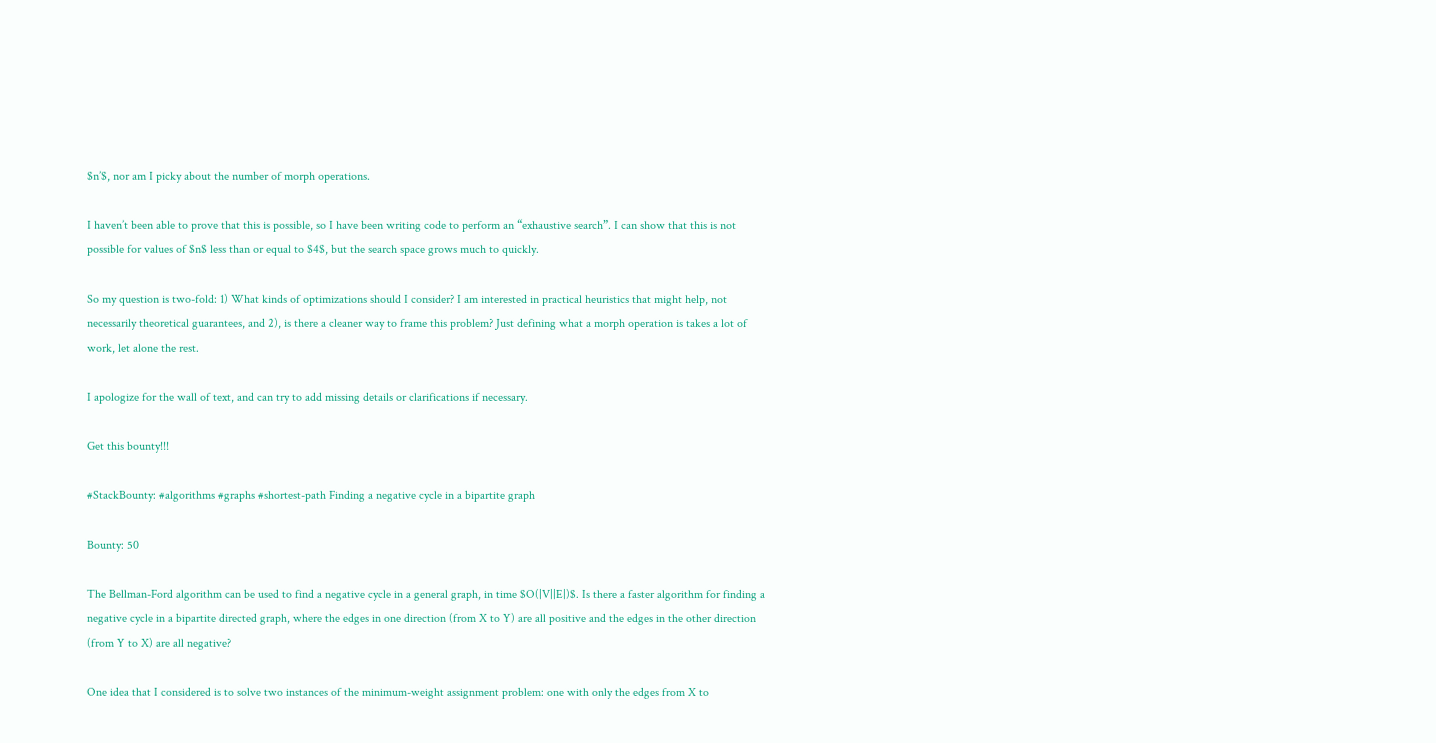$n’$, nor am I picky about the number of morph operations.

I haven’t been able to prove that this is possible, so I have been writing code to perform an “exhaustive search”. I can show that this is not possible for values of $n$ less than or equal to $4$, but the search space grows much to quickly.

So my question is two-fold: 1) What kinds of optimizations should I consider? I am interested in practical heuristics that might help, not necessarily theoretical guarantees, and 2), is there a cleaner way to frame this problem? Just defining what a morph operation is takes a lot of work, let alone the rest.

I apologize for the wall of text, and can try to add missing details or clarifications if necessary.

Get this bounty!!!

#StackBounty: #algorithms #graphs #shortest-path Finding a negative cycle in a bipartite graph

Bounty: 50

The Bellman-Ford algorithm can be used to find a negative cycle in a general graph, in time $O(|V||E|)$. Is there a faster algorithm for finding a negative cycle in a bipartite directed graph, where the edges in one direction (from X to Y) are all positive and the edges in the other direction (from Y to X) are all negative?

One idea that I considered is to solve two instances of the minimum-weight assignment problem: one with only the edges from X to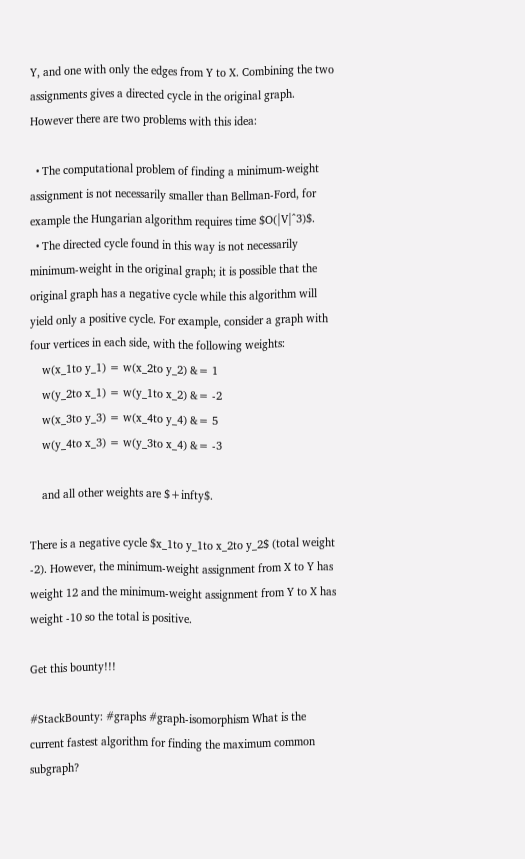Y, and one with only the edges from Y to X. Combining the two assignments gives a directed cycle in the original graph. However there are two problems with this idea:

  • The computational problem of finding a minimum-weight assignment is not necessarily smaller than Bellman-Ford, for example the Hungarian algorithm requires time $O(|V|^3)$.
  • The directed cycle found in this way is not necessarily minimum-weight in the original graph; it is possible that the original graph has a negative cycle while this algorithm will yield only a positive cycle. For example, consider a graph with four vertices in each side, with the following weights:
    w(x_1to y_1) = w(x_2to y_2) &= 1
    w(y_2to x_1) = w(y_1to x_2) &= -2
    w(x_3to y_3) = w(x_4to y_4) &= 5
    w(y_4to x_3) = w(y_3to x_4) &= -3

    and all other weights are $+infty$.

There is a negative cycle $x_1to y_1to x_2to y_2$ (total weight -2). However, the minimum-weight assignment from X to Y has weight 12 and the minimum-weight assignment from Y to X has weight -10 so the total is positive.

Get this bounty!!!

#StackBounty: #graphs #graph-isomorphism What is the current fastest algorithm for finding the maximum common subgraph?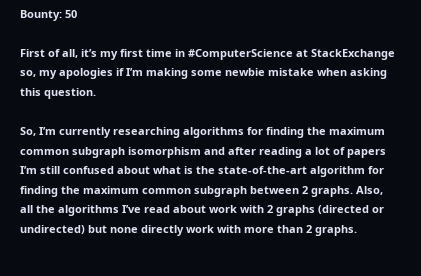Bounty: 50

First of all, it’s my first time in #ComputerScience at StackExchange so, my apologies if I’m making some newbie mistake when asking this question.

So, I’m currently researching algorithms for finding the maximum common subgraph isomorphism and after reading a lot of papers I’m still confused about what is the state-of-the-art algorithm for finding the maximum common subgraph between 2 graphs. Also, all the algorithms I’ve read about work with 2 graphs (directed or undirected) but none directly work with more than 2 graphs.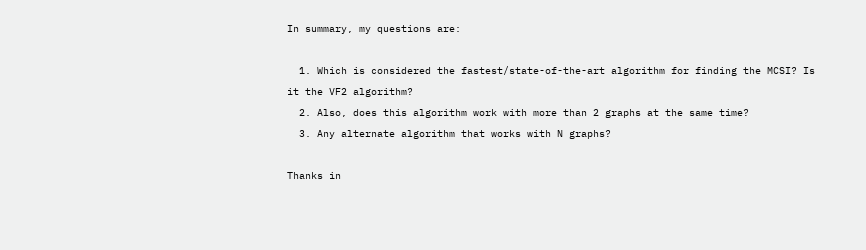In summary, my questions are:

  1. Which is considered the fastest/state-of-the-art algorithm for finding the MCSI? Is it the VF2 algorithm?
  2. Also, does this algorithm work with more than 2 graphs at the same time?
  3. Any alternate algorithm that works with N graphs?

Thanks in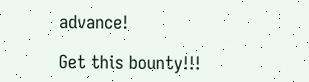advance!

Get this bounty!!!